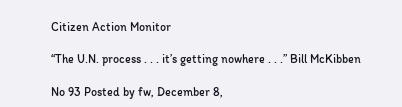Citizen Action Monitor

“The U.N. process . . . it’s getting nowhere . . .” Bill McKibben

No 93 Posted by fw, December 8,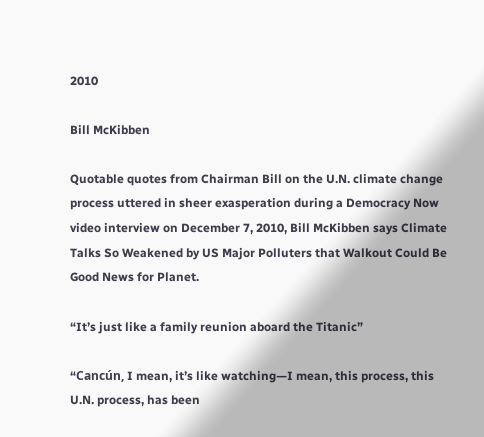2010

Bill McKibben

Quotable quotes from Chairman Bill on the U.N. climate change process uttered in sheer exasperation during a Democracy Now video interview on December 7, 2010, Bill McKibben says Climate Talks So Weakened by US Major Polluters that Walkout Could Be Good News for Planet.

“It’s just like a family reunion aboard the Titanic”

“Cancún, I mean, it’s like watching—I mean, this process, this U.N. process, has been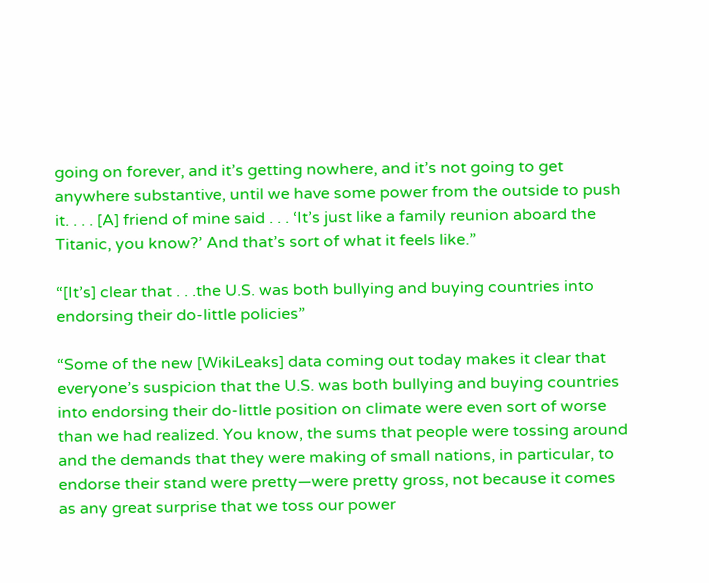going on forever, and it’s getting nowhere, and it’s not going to get anywhere substantive, until we have some power from the outside to push it. . . . [A] friend of mine said . . . ‘It’s just like a family reunion aboard the Titanic, you know?’ And that’s sort of what it feels like.”

“[It’s] clear that . . .the U.S. was both bullying and buying countries into endorsing their do-little policies”

“Some of the new [WikiLeaks] data coming out today makes it clear that everyone’s suspicion that the U.S. was both bullying and buying countries into endorsing their do-little position on climate were even sort of worse than we had realized. You know, the sums that people were tossing around and the demands that they were making of small nations, in particular, to endorse their stand were pretty—were pretty gross, not because it comes as any great surprise that we toss our power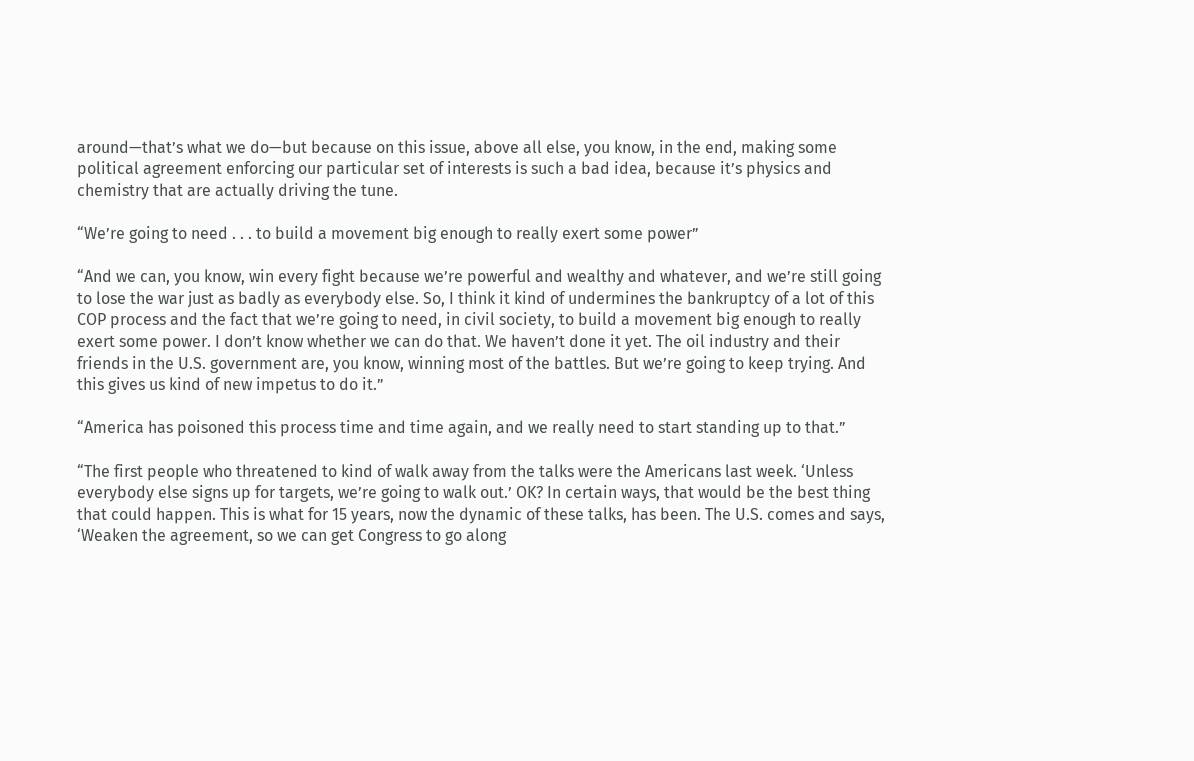around—that’s what we do—but because on this issue, above all else, you know, in the end, making some political agreement enforcing our particular set of interests is such a bad idea, because it’s physics and chemistry that are actually driving the tune.

“We’re going to need . . . to build a movement big enough to really exert some power”

“And we can, you know, win every fight because we’re powerful and wealthy and whatever, and we’re still going to lose the war just as badly as everybody else. So, I think it kind of undermines the bankruptcy of a lot of this COP process and the fact that we’re going to need, in civil society, to build a movement big enough to really exert some power. I don’t know whether we can do that. We haven’t done it yet. The oil industry and their friends in the U.S. government are, you know, winning most of the battles. But we’re going to keep trying. And this gives us kind of new impetus to do it.”

“America has poisoned this process time and time again, and we really need to start standing up to that.”

“The first people who threatened to kind of walk away from the talks were the Americans last week. ‘Unless everybody else signs up for targets, we’re going to walk out.’ OK? In certain ways, that would be the best thing that could happen. This is what for 15 years, now the dynamic of these talks, has been. The U.S. comes and says, ‘Weaken the agreement, so we can get Congress to go along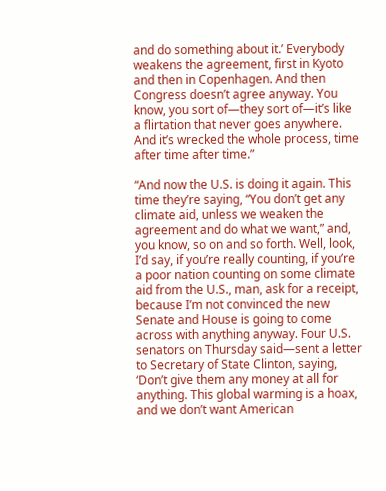and do something about it.’ Everybody weakens the agreement, first in Kyoto and then in Copenhagen. And then Congress doesn’t agree anyway. You know, you sort of—they sort of—it’s like a flirtation that never goes anywhere. And it’s wrecked the whole process, time after time after time.”

“And now the U.S. is doing it again. This time they’re saying, “You don’t get any climate aid, unless we weaken the agreement and do what we want,” and, you know, so on and so forth. Well, look, I’d say, if you’re really counting, if you’re a poor nation counting on some climate aid from the U.S., man, ask for a receipt, because I’m not convinced the new Senate and House is going to come across with anything anyway. Four U.S. senators on Thursday said—sent a letter to Secretary of State Clinton, saying, ‘Don’t give them any money at all for anything. This global warming is a hoax, and we don’t want American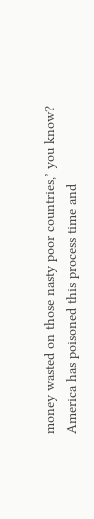money wasted on those nasty poor countries,’ you know? America has poisoned this process time and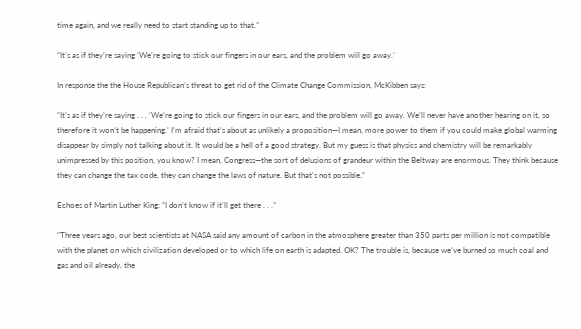time again, and we really need to start standing up to that.”

“It’s as if they’re saying ‘We’re going to stick our fingers in our ears, and the problem will go away.’

In response the the House Republican’s threat to get rid of the Climate Change Commission, McKibben says:

“It’s as if they’re saying . . . ‘We’re going to stick our fingers in our ears, and the problem will go away. We’ll never have another hearing on it, so therefore it won’t be happening.’ I’m afraid that’s about as unlikely a proposition—I mean, more power to them if you could make global warming disappear by simply not talking about it. It would be a hell of a good strategy. But my guess is that physics and chemistry will be remarkably unimpressed by this position, you know? I mean, Congress—the sort of delusions of grandeur within the Beltway are enormous. They think because they can change the tax code, they can change the laws of nature. But that’s not possible.”

Echoes of Martin Luther King: “I don’t know if it’ll get there . . .”

“Three years ago, our best scientists at NASA said any amount of carbon in the atmosphere greater than 350 parts per million is not compatible with the planet on which civilization developed or to which life on earth is adapted. OK? The trouble is, because we’ve burned so much coal and gas and oil already, the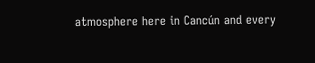atmosphere here in Cancún and every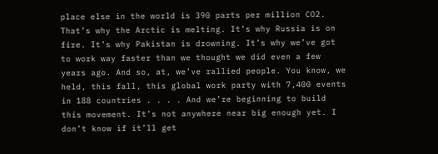place else in the world is 390 parts per million CO2. That’s why the Arctic is melting. It’s why Russia is on fire. It’s why Pakistan is drowning. It’s why we’ve got to work way faster than we thought we did even a few years ago. And so, at, we’ve rallied people. You know, we held, this fall, this global work party with 7,400 events in 188 countries . . . . And we’re beginning to build this movement. It’s not anywhere near big enough yet. I don’t know if it’ll get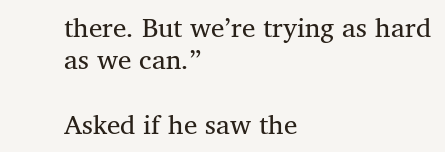there. But we’re trying as hard as we can.”

Asked if he saw the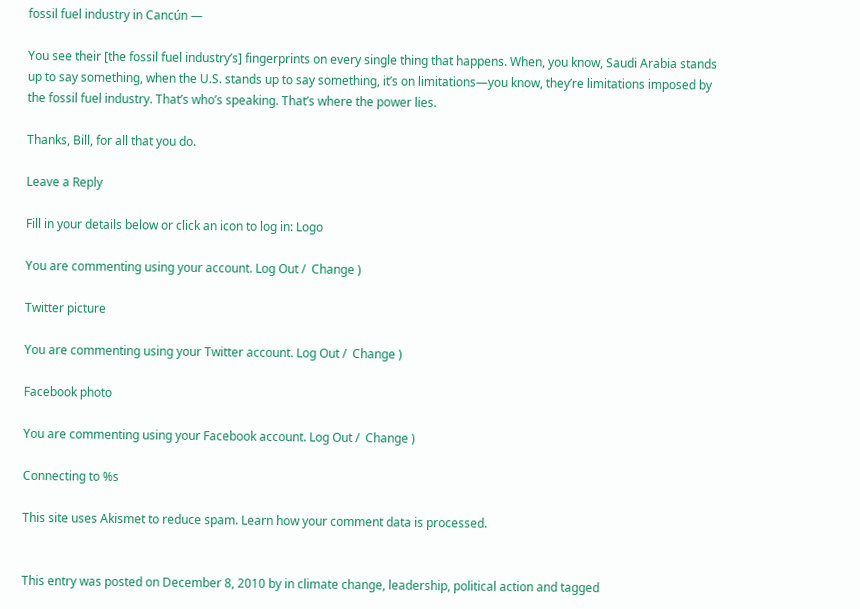fossil fuel industry in Cancún —

You see their [the fossil fuel industry’s] fingerprints on every single thing that happens. When, you know, Saudi Arabia stands up to say something, when the U.S. stands up to say something, it’s on limitations—you know, they’re limitations imposed by the fossil fuel industry. That’s who’s speaking. That’s where the power lies.

Thanks, Bill, for all that you do.

Leave a Reply

Fill in your details below or click an icon to log in: Logo

You are commenting using your account. Log Out /  Change )

Twitter picture

You are commenting using your Twitter account. Log Out /  Change )

Facebook photo

You are commenting using your Facebook account. Log Out /  Change )

Connecting to %s

This site uses Akismet to reduce spam. Learn how your comment data is processed.


This entry was posted on December 8, 2010 by in climate change, leadership, political action and tagged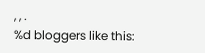, , .
%d bloggers like this: